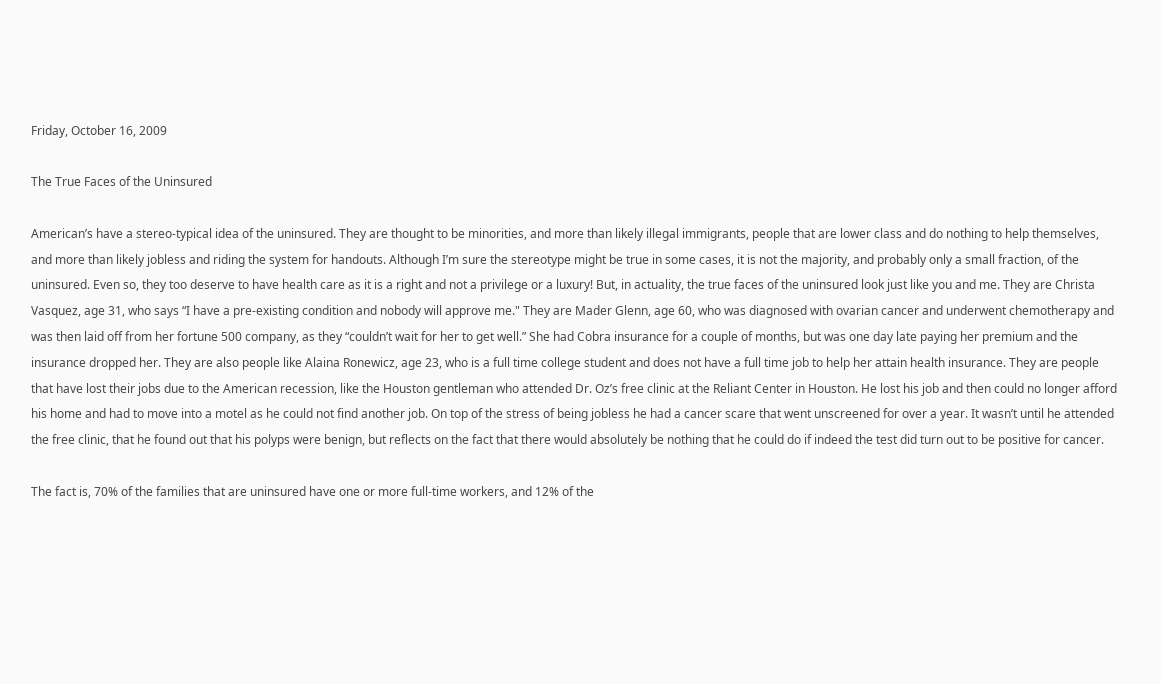Friday, October 16, 2009

The True Faces of the Uninsured

American’s have a stereo-typical idea of the uninsured. They are thought to be minorities, and more than likely illegal immigrants, people that are lower class and do nothing to help themselves, and more than likely jobless and riding the system for handouts. Although I’m sure the stereotype might be true in some cases, it is not the majority, and probably only a small fraction, of the uninsured. Even so, they too deserve to have health care as it is a right and not a privilege or a luxury! But, in actuality, the true faces of the uninsured look just like you and me. They are Christa Vasquez, age 31, who says “I have a pre-existing condition and nobody will approve me." They are Mader Glenn, age 60, who was diagnosed with ovarian cancer and underwent chemotherapy and was then laid off from her fortune 500 company, as they “couldn’t wait for her to get well.” She had Cobra insurance for a couple of months, but was one day late paying her premium and the insurance dropped her. They are also people like Alaina Ronewicz, age 23, who is a full time college student and does not have a full time job to help her attain health insurance. They are people that have lost their jobs due to the American recession, like the Houston gentleman who attended Dr. Oz’s free clinic at the Reliant Center in Houston. He lost his job and then could no longer afford his home and had to move into a motel as he could not find another job. On top of the stress of being jobless he had a cancer scare that went unscreened for over a year. It wasn’t until he attended the free clinic, that he found out that his polyps were benign, but reflects on the fact that there would absolutely be nothing that he could do if indeed the test did turn out to be positive for cancer.

The fact is, 70% of the families that are uninsured have one or more full-time workers, and 12% of the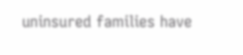uninsured families have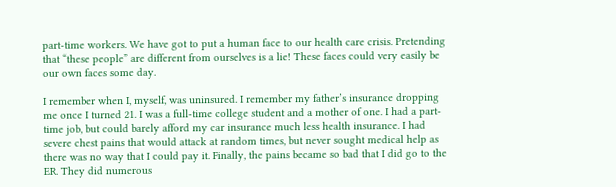part-time workers. We have got to put a human face to our health care crisis. Pretending that “these people” are different from ourselves is a lie! These faces could very easily be our own faces some day.

I remember when I, myself, was uninsured. I remember my father’s insurance dropping me once I turned 21. I was a full-time college student and a mother of one. I had a part-time job, but could barely afford my car insurance much less health insurance. I had severe chest pains that would attack at random times, but never sought medical help as there was no way that I could pay it. Finally, the pains became so bad that I did go to the ER. They did numerous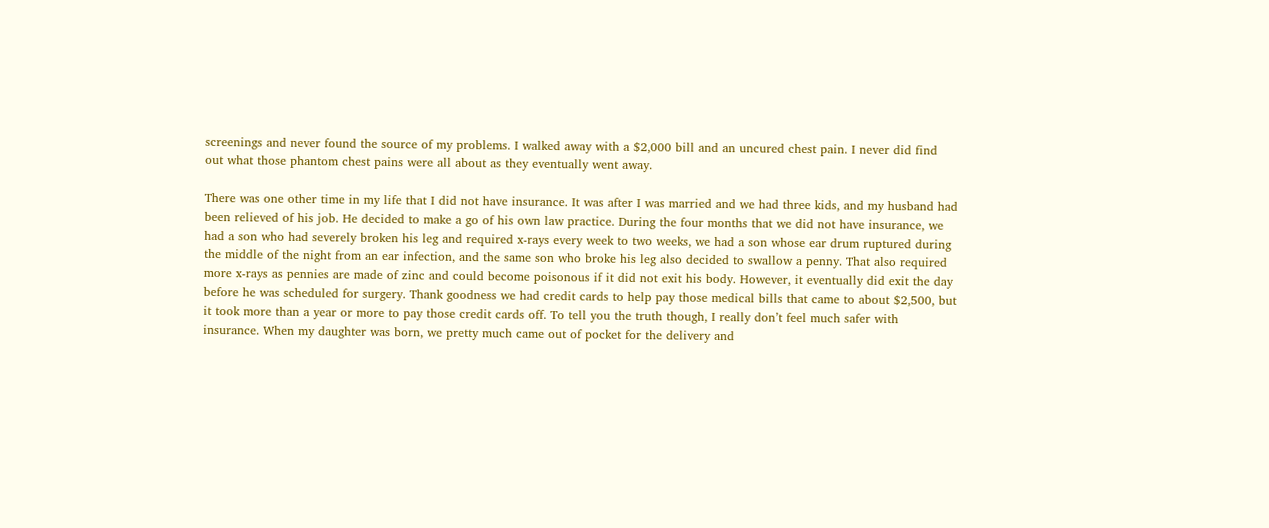screenings and never found the source of my problems. I walked away with a $2,000 bill and an uncured chest pain. I never did find out what those phantom chest pains were all about as they eventually went away.

There was one other time in my life that I did not have insurance. It was after I was married and we had three kids, and my husband had been relieved of his job. He decided to make a go of his own law practice. During the four months that we did not have insurance, we had a son who had severely broken his leg and required x-rays every week to two weeks, we had a son whose ear drum ruptured during the middle of the night from an ear infection, and the same son who broke his leg also decided to swallow a penny. That also required more x-rays as pennies are made of zinc and could become poisonous if it did not exit his body. However, it eventually did exit the day before he was scheduled for surgery. Thank goodness we had credit cards to help pay those medical bills that came to about $2,500, but it took more than a year or more to pay those credit cards off. To tell you the truth though, I really don’t feel much safer with insurance. When my daughter was born, we pretty much came out of pocket for the delivery and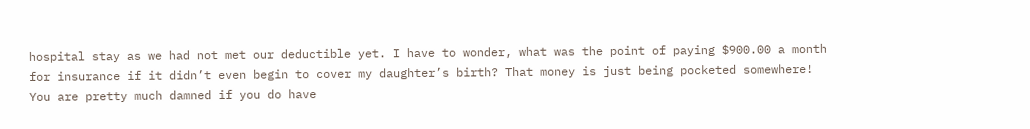hospital stay as we had not met our deductible yet. I have to wonder, what was the point of paying $900.00 a month for insurance if it didn’t even begin to cover my daughter’s birth? That money is just being pocketed somewhere! You are pretty much damned if you do have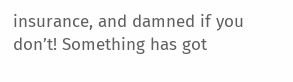insurance, and damned if you don’t! Something has got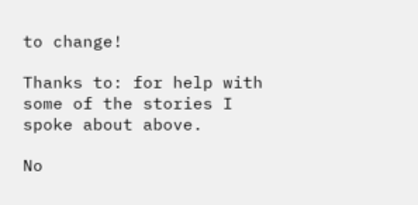to change!

Thanks to: for help with some of the stories I spoke about above.

No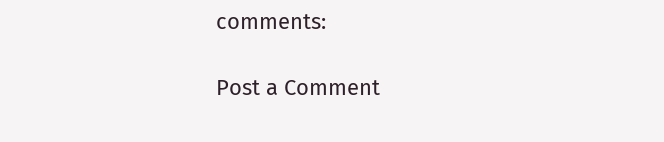comments:

Post a Comment